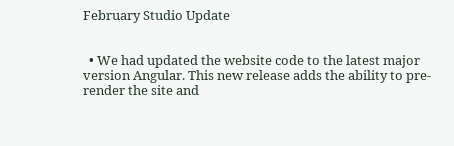February Studio Update


  • We had updated the website code to the latest major version Angular. This new release adds the ability to pre-render the site and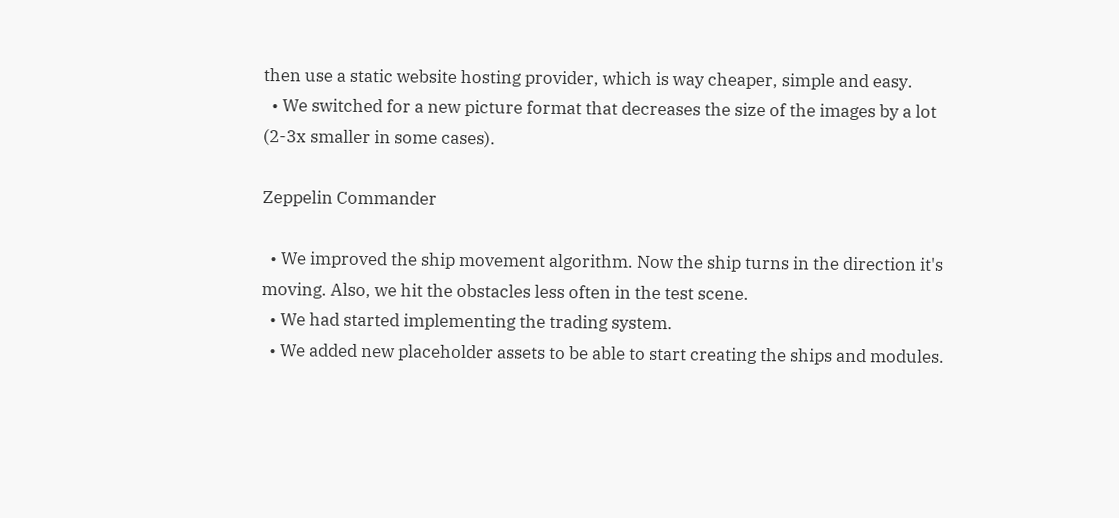then use a static website hosting provider, which is way cheaper, simple and easy.
  • We switched for a new picture format that decreases the size of the images by a lot (2-3x smaller in some cases).

Zeppelin Commander

  • We improved the ship movement algorithm. Now the ship turns in the direction it's moving. Also, we hit the obstacles less often in the test scene.
  • We had started implementing the trading system.
  • We added new placeholder assets to be able to start creating the ships and modules.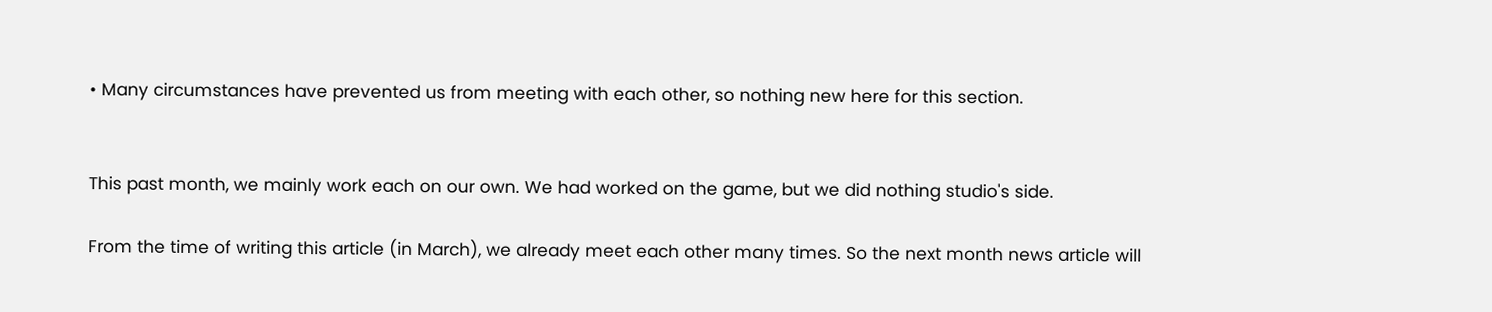• Many circumstances have prevented us from meeting with each other, so nothing new here for this section.


This past month, we mainly work each on our own. We had worked on the game, but we did nothing studio's side.

From the time of writing this article (in March), we already meet each other many times. So the next month news article will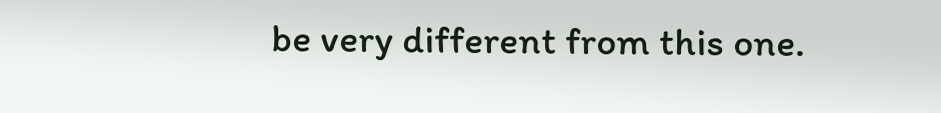be very different from this one.